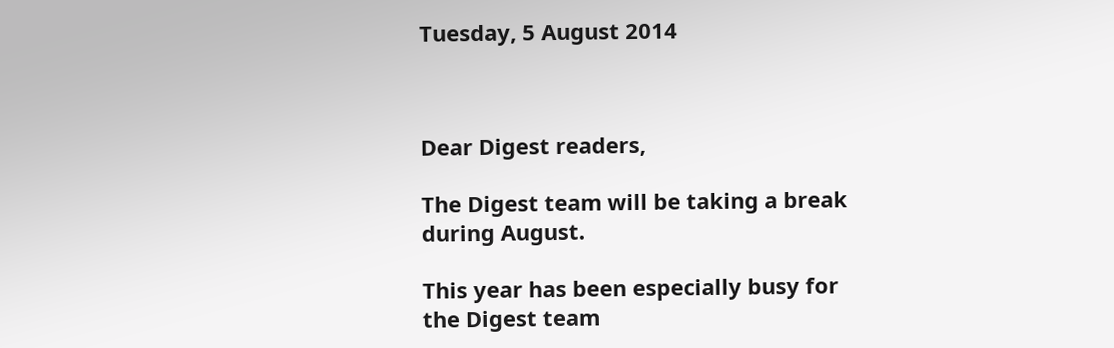Tuesday, 5 August 2014



Dear Digest readers,

The Digest team will be taking a break during August.

This year has been especially busy for the Digest team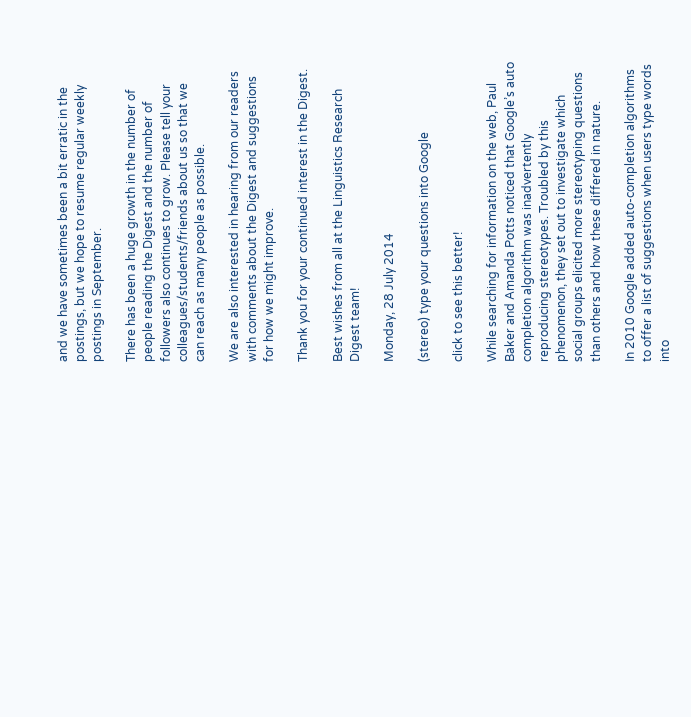and we have sometimes been a bit erratic in the postings, but we hope to resume regular weekly postings in September.

There has been a huge growth in the number of people reading the Digest and the number of followers also continues to grow. Please tell your colleagues/students/friends about us so that we can reach as many people as possible.

We are also interested in hearing from our readers with comments about the Digest and suggestions for how we might improve.

Thank you for your continued interest in the Digest.

Best wishes from all at the Linguistics Research Digest team!

Monday, 28 July 2014

(stereo) type your questions into Google

click to see this better!

While searching for information on the web, Paul Baker and Amanda Potts noticed that Google’s auto completion algorithm was inadvertently reproducing stereotypes. Troubled by this phenomenon, they set out to investigate which social groups elicited more stereotyping questions than others and how these differed in nature.

In 2010 Google added auto-completion algorithms to offer a list of suggestions when users type words into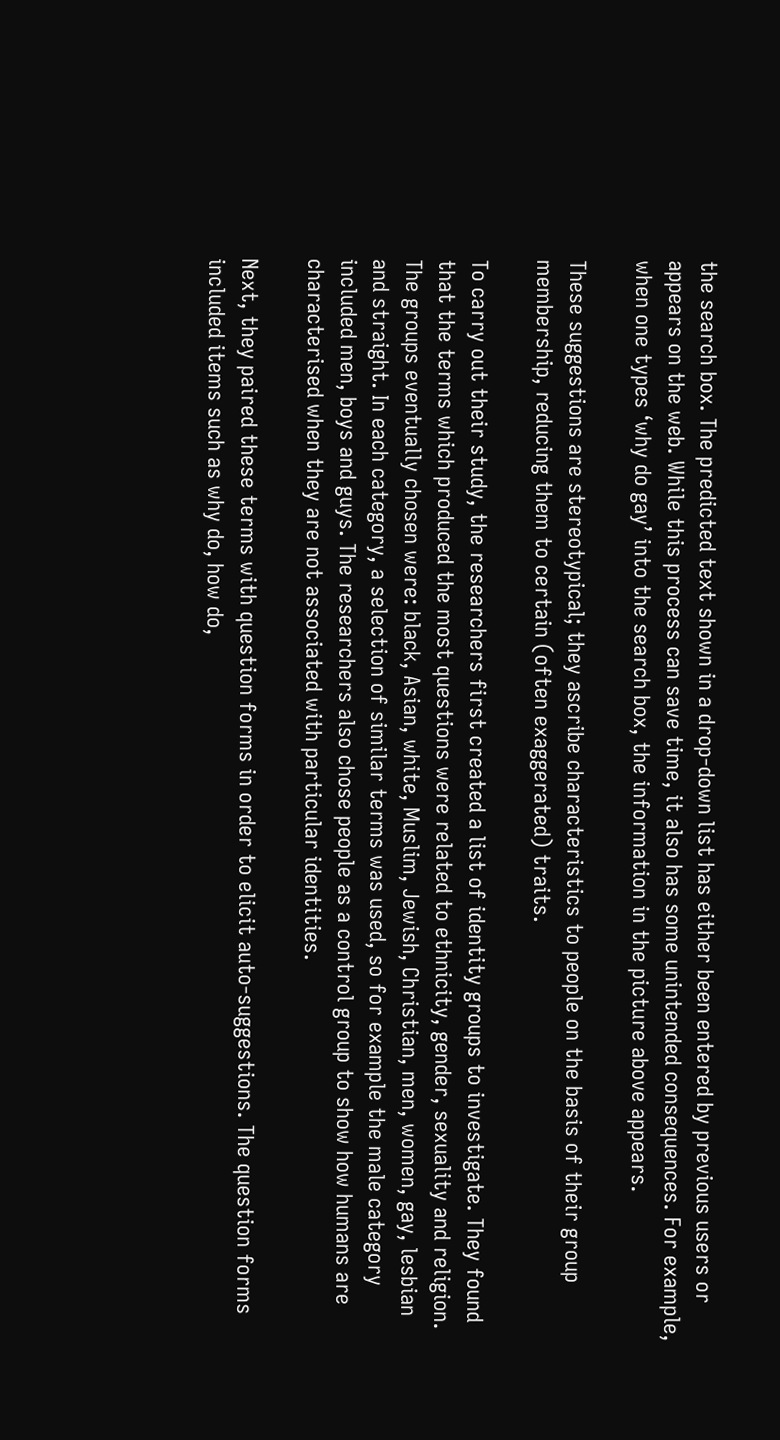the search box. The predicted text shown in a drop-down list has either been entered by previous users or appears on the web. While this process can save time, it also has some unintended consequences. For example, when one types ‘why do gay’ into the search box, the information in the picture above appears.

These suggestions are stereotypical; they ascribe characteristics to people on the basis of their group membership, reducing them to certain (often exaggerated) traits.

To carry out their study, the researchers first created a list of identity groups to investigate. They found that the terms which produced the most questions were related to ethnicity, gender, sexuality and religion. The groups eventually chosen were: black, Asian, white, Muslim, Jewish, Christian, men, women, gay, lesbian and straight. In each category, a selection of similar terms was used, so for example the male category included men, boys and guys. The researchers also chose people as a control group to show how humans are characterised when they are not associated with particular identities.

Next, they paired these terms with question forms in order to elicit auto-suggestions. The question forms included items such as why do, how do,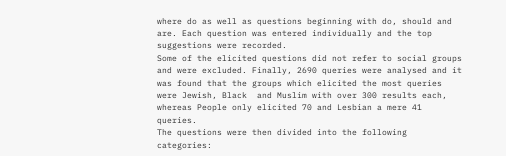where do as well as questions beginning with do, should and are. Each question was entered individually and the top suggestions were recorded.
Some of the elicited questions did not refer to social groups and were excluded. Finally, 2690 queries were analysed and it was found that the groups which elicited the most queries were Jewish, Black  and Muslim with over 300 results each, whereas People only elicited 70 and Lesbian a mere 41 queries.
The questions were then divided into the following categories: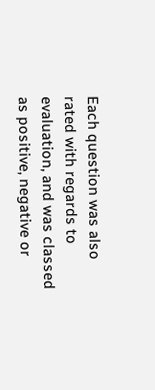Each question was also rated with regards to evaluation, and was classed as positive, negative or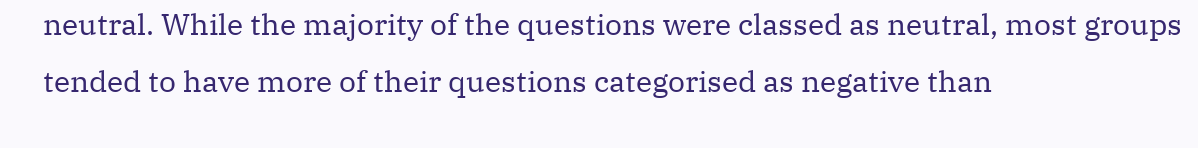neutral. While the majority of the questions were classed as neutral, most groups tended to have more of their questions categorised as negative than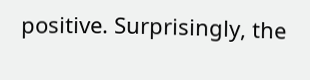positive. Surprisingly, the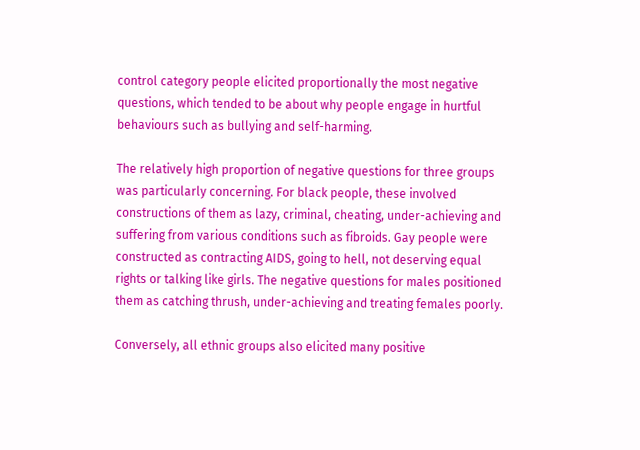control category people elicited proportionally the most negative questions, which tended to be about why people engage in hurtful behaviours such as bullying and self-harming.

The relatively high proportion of negative questions for three groups was particularly concerning. For black people, these involved constructions of them as lazy, criminal, cheating, under-achieving and suffering from various conditions such as fibroids. Gay people were constructed as contracting AIDS, going to hell, not deserving equal rights or talking like girls. The negative questions for males positioned them as catching thrush, under-achieving and treating females poorly.

Conversely, all ethnic groups also elicited many positive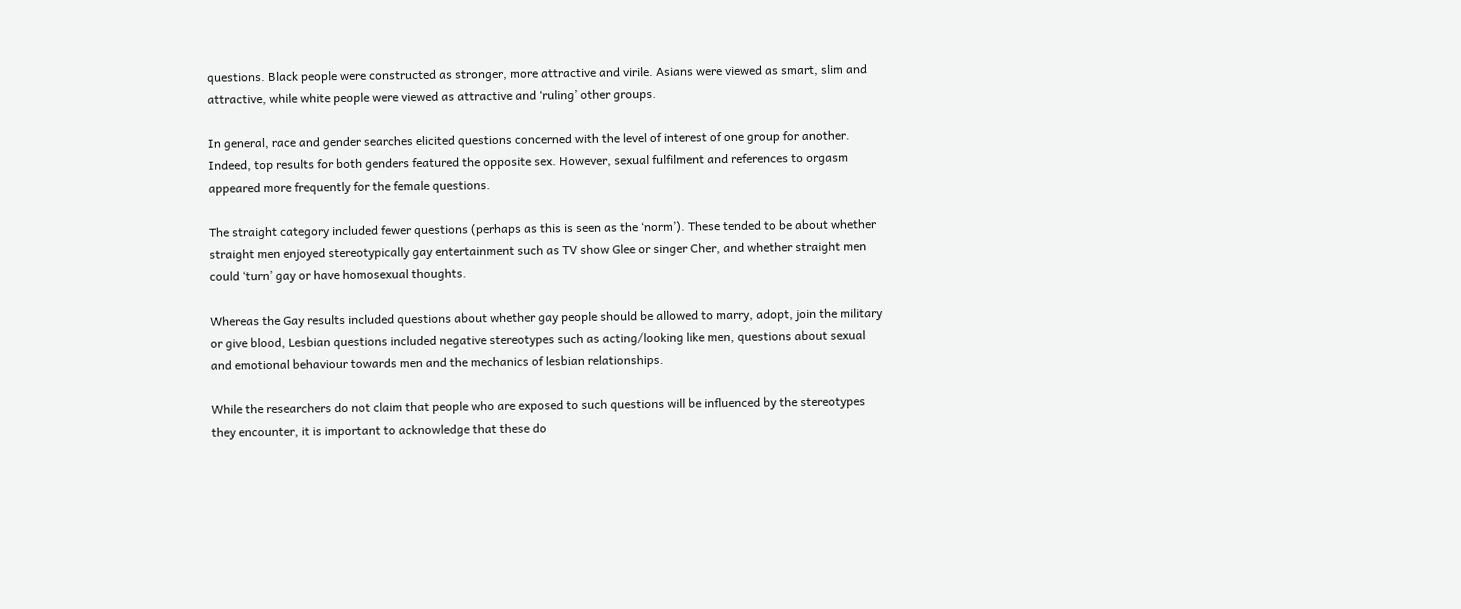questions. Black people were constructed as stronger, more attractive and virile. Asians were viewed as smart, slim and attractive, while white people were viewed as attractive and ‘ruling’ other groups.

In general, race and gender searches elicited questions concerned with the level of interest of one group for another. Indeed, top results for both genders featured the opposite sex. However, sexual fulfilment and references to orgasm appeared more frequently for the female questions.

The straight category included fewer questions (perhaps as this is seen as the ‘norm’). These tended to be about whether straight men enjoyed stereotypically gay entertainment such as TV show Glee or singer Cher, and whether straight men could ‘turn’ gay or have homosexual thoughts.

Whereas the Gay results included questions about whether gay people should be allowed to marry, adopt, join the military or give blood, Lesbian questions included negative stereotypes such as acting/looking like men, questions about sexual and emotional behaviour towards men and the mechanics of lesbian relationships.

While the researchers do not claim that people who are exposed to such questions will be influenced by the stereotypes they encounter, it is important to acknowledge that these do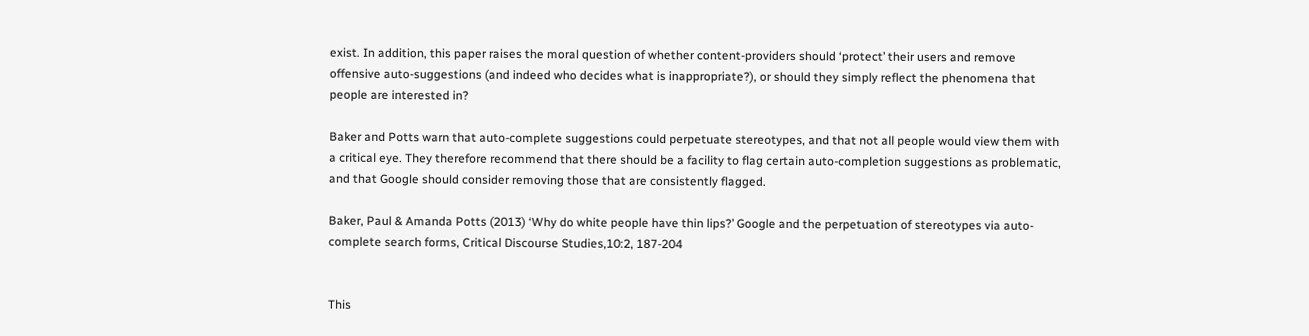exist. In addition, this paper raises the moral question of whether content-providers should ‘protect’ their users and remove offensive auto-suggestions (and indeed who decides what is inappropriate?), or should they simply reflect the phenomena that people are interested in?

Baker and Potts warn that auto-complete suggestions could perpetuate stereotypes, and that not all people would view them with a critical eye. They therefore recommend that there should be a facility to flag certain auto-completion suggestions as problematic, and that Google should consider removing those that are consistently flagged.

Baker, Paul & Amanda Potts (2013) ‘Why do white people have thin lips?’ Google and the perpetuation of stereotypes via auto-complete search forms, Critical Discourse Studies,10:2, 187-204


This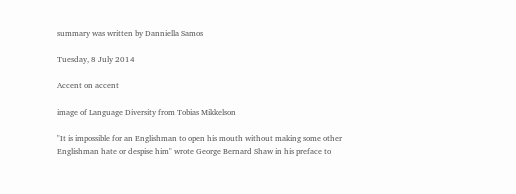summary was written by Danniella Samos

Tuesday, 8 July 2014

Accent on accent

image of Language Diversity from Tobias Mikkelson

"It is impossible for an Englishman to open his mouth without making some other Englishman hate or despise him" wrote George Bernard Shaw in his preface to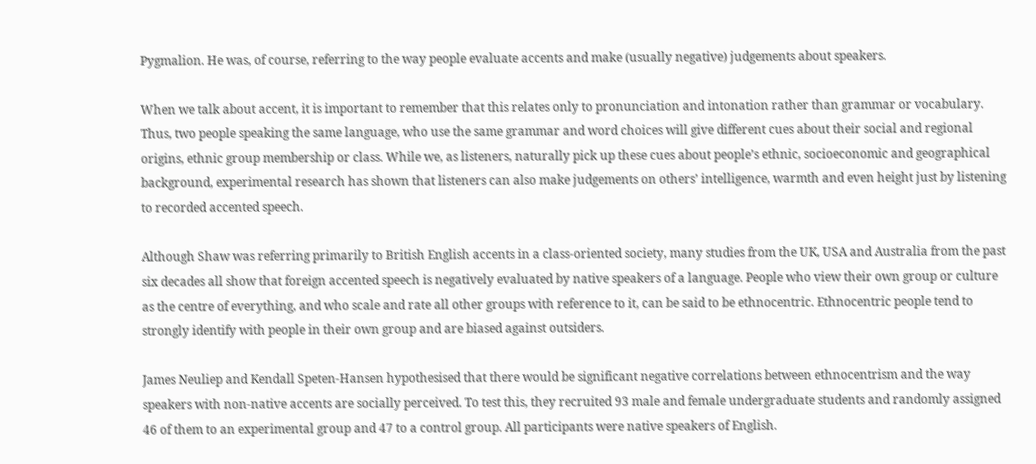Pygmalion. He was, of course, referring to the way people evaluate accents and make (usually negative) judgements about speakers.

When we talk about accent, it is important to remember that this relates only to pronunciation and intonation rather than grammar or vocabulary. Thus, two people speaking the same language, who use the same grammar and word choices will give different cues about their social and regional origins, ethnic group membership or class. While we, as listeners, naturally pick up these cues about people’s ethnic, socioeconomic and geographical background, experimental research has shown that listeners can also make judgements on others’ intelligence, warmth and even height just by listening to recorded accented speech.

Although Shaw was referring primarily to British English accents in a class-oriented society, many studies from the UK, USA and Australia from the past six decades all show that foreign accented speech is negatively evaluated by native speakers of a language. People who view their own group or culture as the centre of everything, and who scale and rate all other groups with reference to it, can be said to be ethnocentric. Ethnocentric people tend to strongly identify with people in their own group and are biased against outsiders.

James Neuliep and Kendall Speten-Hansen hypothesised that there would be significant negative correlations between ethnocentrism and the way speakers with non-native accents are socially perceived. To test this, they recruited 93 male and female undergraduate students and randomly assigned 46 of them to an experimental group and 47 to a control group. All participants were native speakers of English.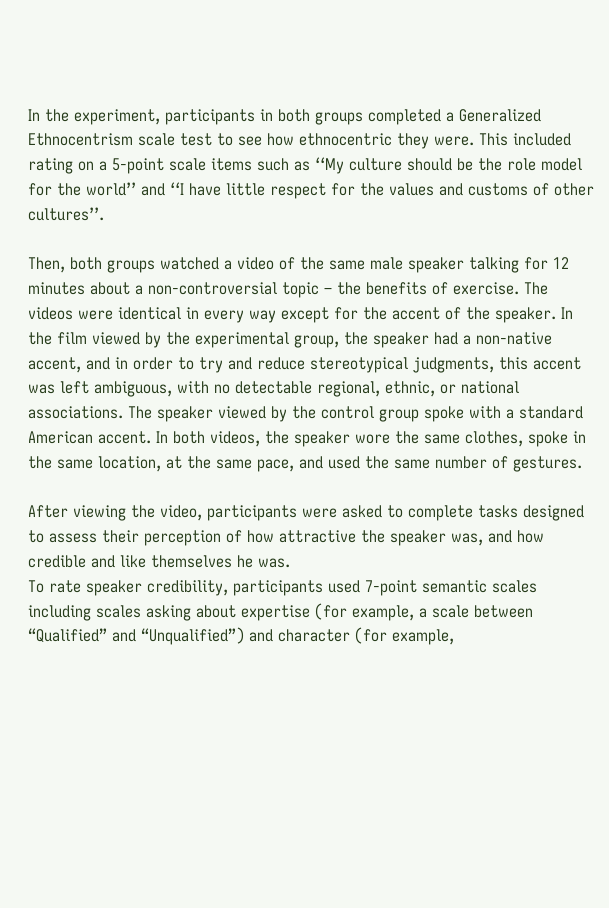In the experiment, participants in both groups completed a Generalized Ethnocentrism scale test to see how ethnocentric they were. This included rating on a 5-point scale items such as ‘‘My culture should be the role model for the world’’ and ‘‘I have little respect for the values and customs of other cultures’’.

Then, both groups watched a video of the same male speaker talking for 12 minutes about a non-controversial topic – the benefits of exercise. The videos were identical in every way except for the accent of the speaker. In the film viewed by the experimental group, the speaker had a non-native accent, and in order to try and reduce stereotypical judgments, this accent was left ambiguous, with no detectable regional, ethnic, or national associations. The speaker viewed by the control group spoke with a standard American accent. In both videos, the speaker wore the same clothes, spoke in the same location, at the same pace, and used the same number of gestures.

After viewing the video, participants were asked to complete tasks designed to assess their perception of how attractive the speaker was, and how credible and like themselves he was.
To rate speaker credibility, participants used 7-point semantic scales including scales asking about expertise (for example, a scale between “Qualified” and “Unqualified”) and character (for example,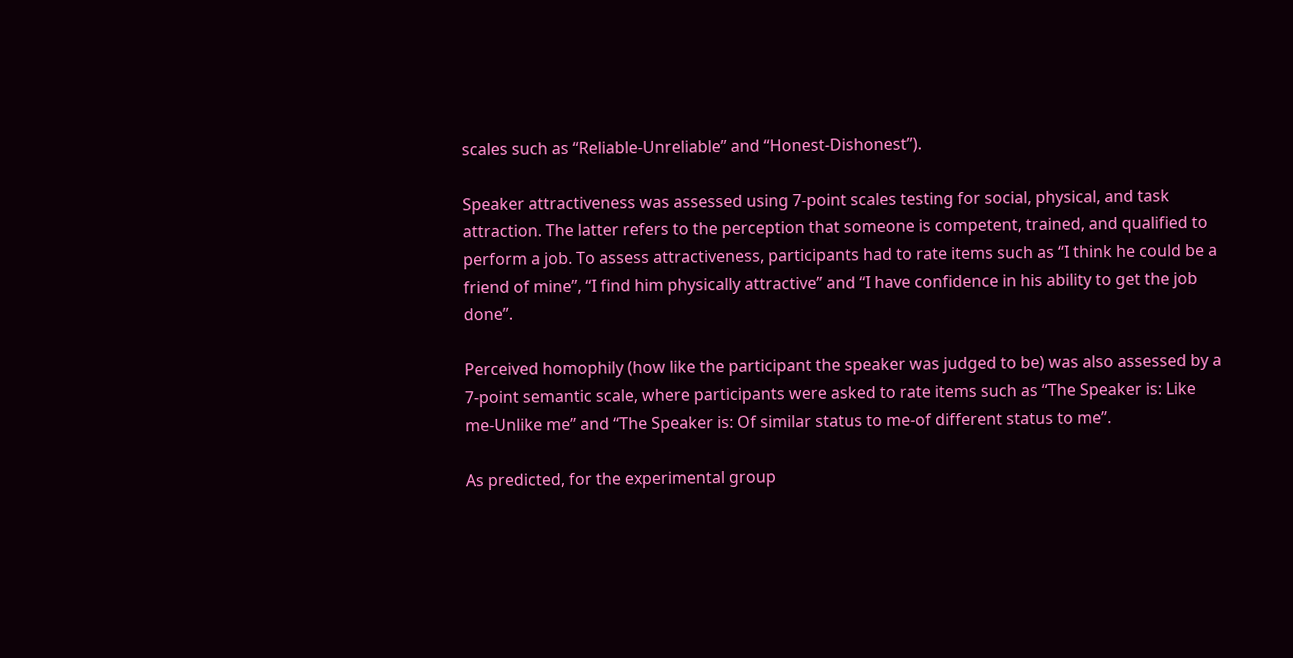scales such as ‘‘Reliable-Unreliable’’ and ‘‘Honest-Dishonest’’).

Speaker attractiveness was assessed using 7-point scales testing for social, physical, and task attraction. The latter refers to the perception that someone is competent, trained, and qualified to perform a job. To assess attractiveness, participants had to rate items such as ‘‘I think he could be a friend of mine’’, ‘‘I find him physically attractive’’ and ‘‘I have confidence in his ability to get the job done’’.

Perceived homophily (how like the participant the speaker was judged to be) was also assessed by a 7-point semantic scale, where participants were asked to rate items such as ‘‘The Speaker is: Like me-Unlike me’’ and ‘‘The Speaker is: Of similar status to me-of different status to me’’.

As predicted, for the experimental group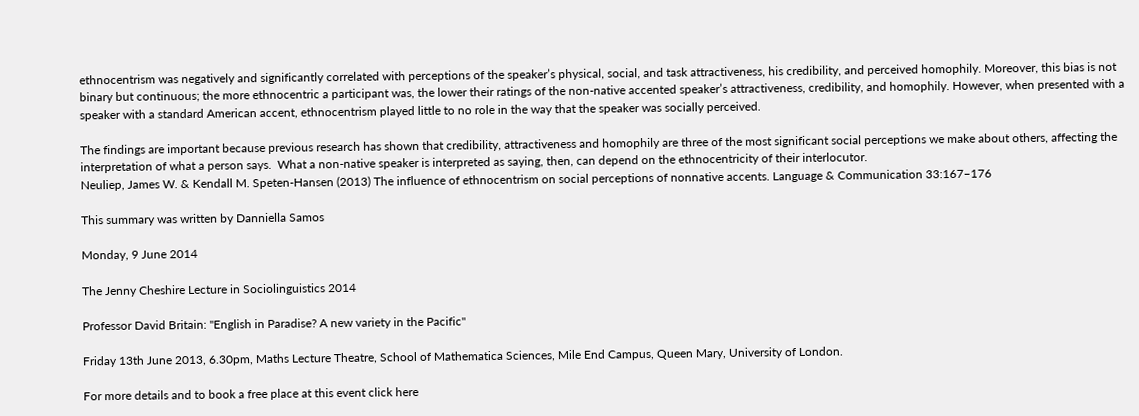ethnocentrism was negatively and significantly correlated with perceptions of the speaker’s physical, social, and task attractiveness, his credibility, and perceived homophily. Moreover, this bias is not binary but continuous; the more ethnocentric a participant was, the lower their ratings of the non-native accented speaker’s attractiveness, credibility, and homophily. However, when presented with a speaker with a standard American accent, ethnocentrism played little to no role in the way that the speaker was socially perceived.

The findings are important because previous research has shown that credibility, attractiveness and homophily are three of the most significant social perceptions we make about others, affecting the interpretation of what a person says.  What a non-native speaker is interpreted as saying, then, can depend on the ethnocentricity of their interlocutor.
Neuliep, James W. & Kendall M. Speten-Hansen (2013) The influence of ethnocentrism on social perceptions of nonnative accents. Language & Communication 33:167–176

This summary was written by Danniella Samos

Monday, 9 June 2014

The Jenny Cheshire Lecture in Sociolinguistics 2014

Professor David Britain: "English in Paradise? A new variety in the Pacific"

Friday 13th June 2013, 6.30pm, Maths Lecture Theatre, School of Mathematica Sciences, Mile End Campus, Queen Mary, University of London.

For more details and to book a free place at this event click here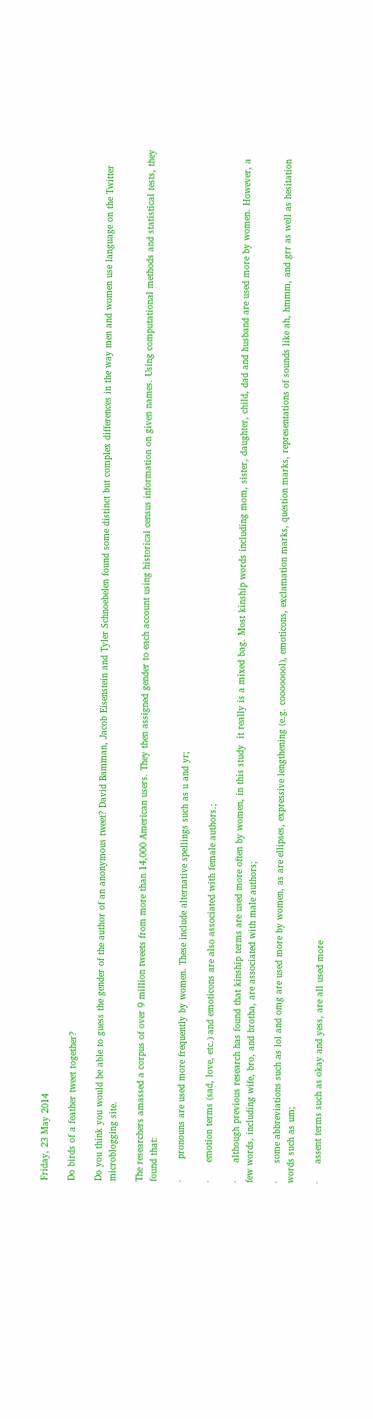Friday, 23 May 2014

Do birds of a feather tweet together?

Do you think you would be able to guess the gender of the author of an anonymous tweet? David Bamman, Jacob Eisenstein and Tyler Schnoebelen found some distinct but complex differences in the way men and women use language on the Twitter microblogging site.

The researchers amassed a corpus of over 9 million tweets from more than 14,000 American users. They then assigned gender to each account using historical census information on given names. Using computational methods and statistical tests, they found that:

·       pronouns are used more frequently by women. These include alternative spellings such as u and yr;

·      emotion terms (sad, love, etc.) and emoticons are also associated with female authors.;

·      although previous research has found that kinship terms are used more often by women, in this study  it really is a mixed bag. Most kinship words including mom, sister, daughter, child, dad and husband are used more by women. However, a few words, including wife, bro, and brotha, are associated with male authors;

·      some abbreviations such as lol and omg are used more by women, as are ellipses, expressive lengthening (e.g. coooooool), emoticons, exclamation marks, question marks, representations of sounds like ah, hmmm, and grr as well as hesitation words such as um;

·      assent terms such as okay and yess, are all used more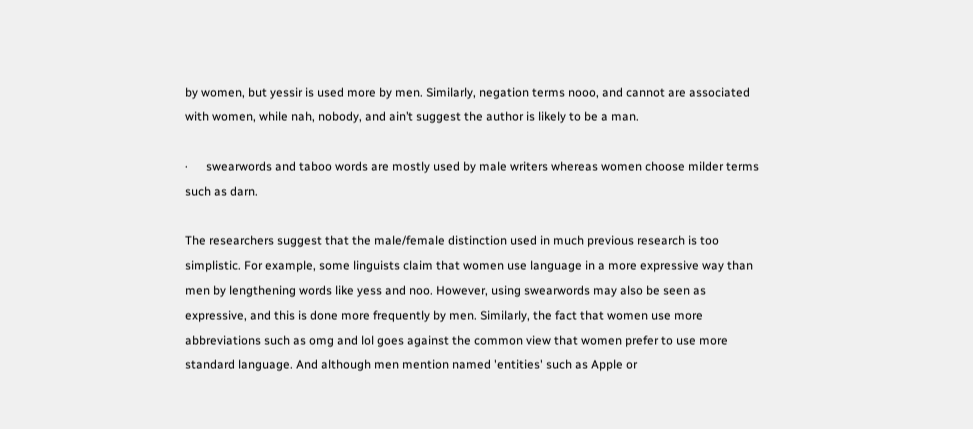by women, but yessir is used more by men. Similarly, negation terms nooo, and cannot are associated with women, while nah, nobody, and ain’t suggest the author is likely to be a man.

·      swearwords and taboo words are mostly used by male writers whereas women choose milder terms such as darn.

The researchers suggest that the male/female distinction used in much previous research is too simplistic. For example, some linguists claim that women use language in a more expressive way than men by lengthening words like yess and noo. However, using swearwords may also be seen as expressive, and this is done more frequently by men. Similarly, the fact that women use more abbreviations such as omg and lol goes against the common view that women prefer to use more standard language. And although men mention named 'entities' such as Apple or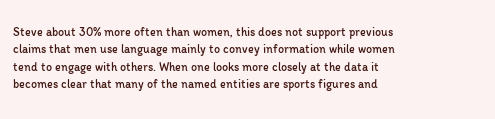Steve about 30% more often than women, this does not support previous claims that men use language mainly to convey information while women tend to engage with others. When one looks more closely at the data it becomes clear that many of the named entities are sports figures and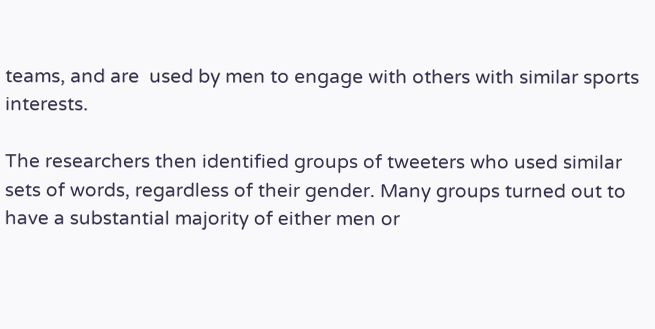teams, and are  used by men to engage with others with similar sports interests.

The researchers then identified groups of tweeters who used similar sets of words, regardless of their gender. Many groups turned out to have a substantial majority of either men or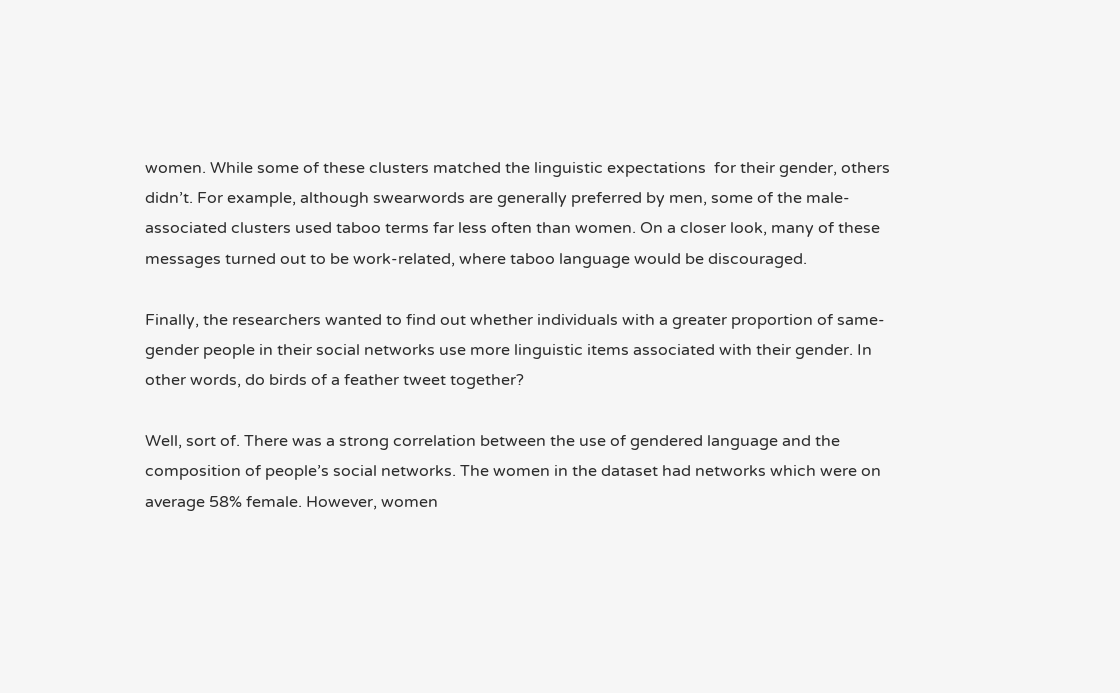women. While some of these clusters matched the linguistic expectations  for their gender, others didn’t. For example, although swearwords are generally preferred by men, some of the male-associated clusters used taboo terms far less often than women. On a closer look, many of these messages turned out to be work-related, where taboo language would be discouraged.

Finally, the researchers wanted to find out whether individuals with a greater proportion of same-gender people in their social networks use more linguistic items associated with their gender. In other words, do birds of a feather tweet together?

Well, sort of. There was a strong correlation between the use of gendered language and the composition of people’s social networks. The women in the dataset had networks which were on average 58% female. However, women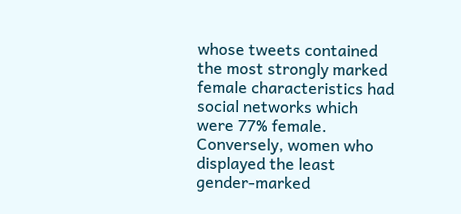whose tweets contained the most strongly marked female characteristics had social networks which were 77% female. Conversely, women who displayed the least gender-marked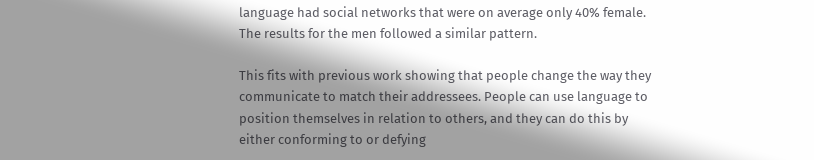language had social networks that were on average only 40% female. The results for the men followed a similar pattern.

This fits with previous work showing that people change the way they communicate to match their addressees. People can use language to position themselves in relation to others, and they can do this by either conforming to or defying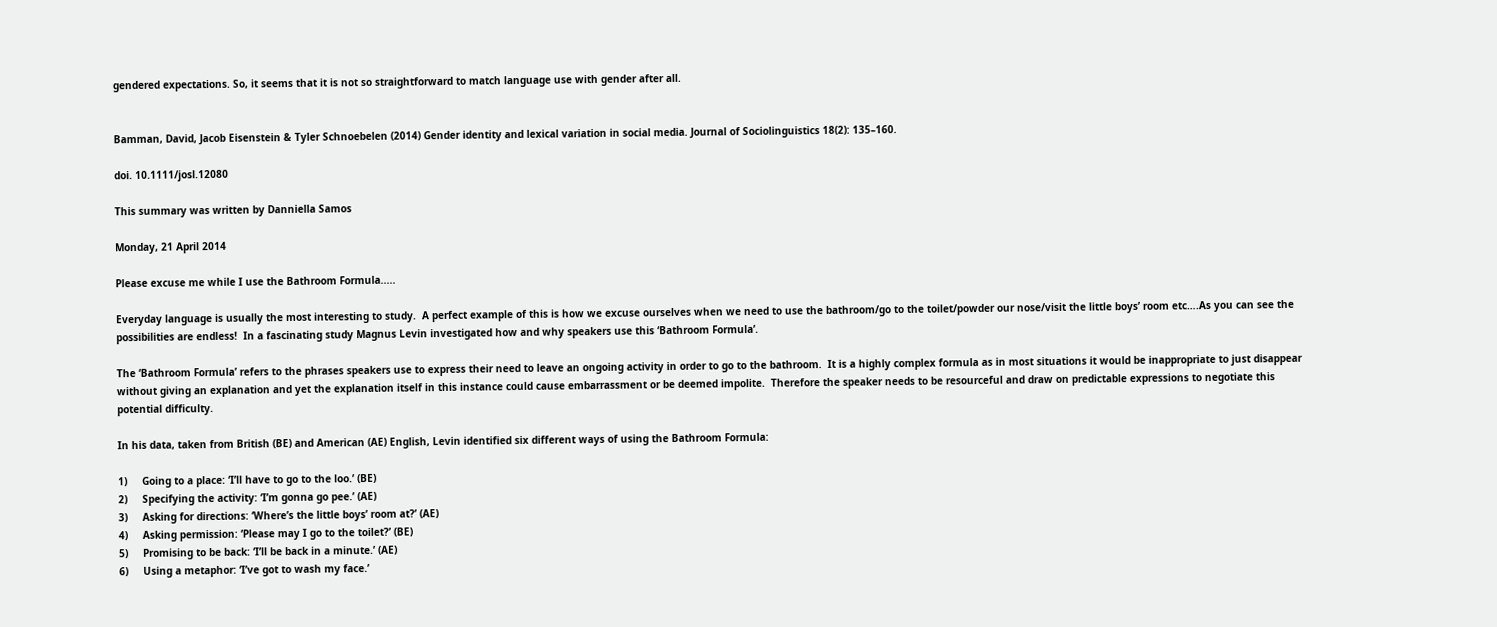gendered expectations. So, it seems that it is not so straightforward to match language use with gender after all.


Bamman, David, Jacob Eisenstein & Tyler Schnoebelen (2014) Gender identity and lexical variation in social media. Journal of Sociolinguistics 18(2): 135–160.

doi. 10.1111/josl.12080

This summary was written by Danniella Samos

Monday, 21 April 2014

Please excuse me while I use the Bathroom Formula.....

Everyday language is usually the most interesting to study.  A perfect example of this is how we excuse ourselves when we need to use the bathroom/go to the toilet/powder our nose/visit the little boys’ room etc….As you can see the possibilities are endless!  In a fascinating study Magnus Levin investigated how and why speakers use this ‘Bathroom Formula’.

The ‘Bathroom Formula’ refers to the phrases speakers use to express their need to leave an ongoing activity in order to go to the bathroom.  It is a highly complex formula as in most situations it would be inappropriate to just disappear without giving an explanation and yet the explanation itself in this instance could cause embarrassment or be deemed impolite.  Therefore the speaker needs to be resourceful and draw on predictable expressions to negotiate this potential difficulty.

In his data, taken from British (BE) and American (AE) English, Levin identified six different ways of using the Bathroom Formula:

1)     Going to a place: ‘I’ll have to go to the loo.’ (BE)
2)     Specifying the activity: ‘I’m gonna go pee.’ (AE)
3)     Asking for directions: ‘Where’s the little boys’ room at?’ (AE)
4)     Asking permission: ‘Please may I go to the toilet?’ (BE)
5)     Promising to be back: ‘I’ll be back in a minute.’ (AE)
6)     Using a metaphor: ‘I’ve got to wash my face.’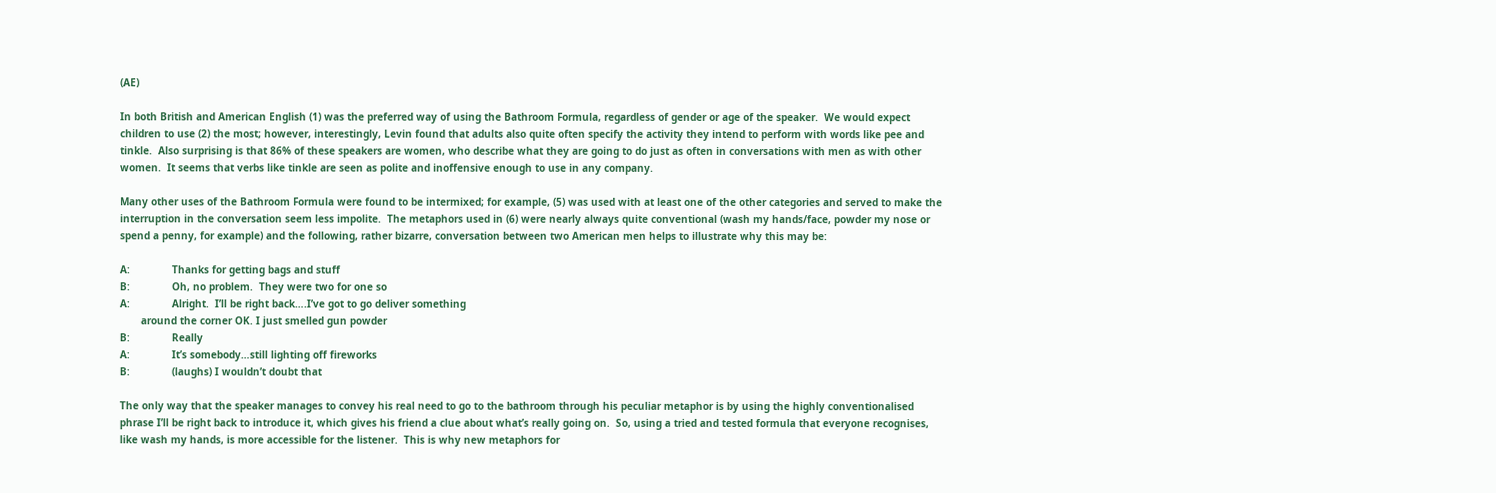(AE)

In both British and American English (1) was the preferred way of using the Bathroom Formula, regardless of gender or age of the speaker.  We would expect children to use (2) the most; however, interestingly, Levin found that adults also quite often specify the activity they intend to perform with words like pee and tinkle.  Also surprising is that 86% of these speakers are women, who describe what they are going to do just as often in conversations with men as with other women.  It seems that verbs like tinkle are seen as polite and inoffensive enough to use in any company.

Many other uses of the Bathroom Formula were found to be intermixed; for example, (5) was used with at least one of the other categories and served to make the interruption in the conversation seem less impolite.  The metaphors used in (6) were nearly always quite conventional (wash my hands/face, powder my nose or spend a penny, for example) and the following, rather bizarre, conversation between two American men helps to illustrate why this may be:

A:              Thanks for getting bags and stuff
B:              Oh, no problem.  They were two for one so
A:              Alright.  I’ll be right back….I’ve got to go deliver something
       around the corner OK. I just smelled gun powder
B:              Really
A:              It’s somebody…still lighting off fireworks
B:              (laughs) I wouldn’t doubt that

The only way that the speaker manages to convey his real need to go to the bathroom through his peculiar metaphor is by using the highly conventionalised phrase I’ll be right back to introduce it, which gives his friend a clue about what’s really going on.  So, using a tried and tested formula that everyone recognises, like wash my hands, is more accessible for the listener.  This is why new metaphors for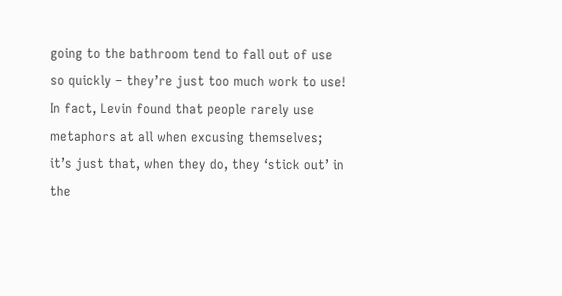going to the bathroom tend to fall out of use so quickly – they’re just too much work to use! In fact, Levin found that people rarely use metaphors at all when excusing themselves; it’s just that, when they do, they ‘stick out’ in the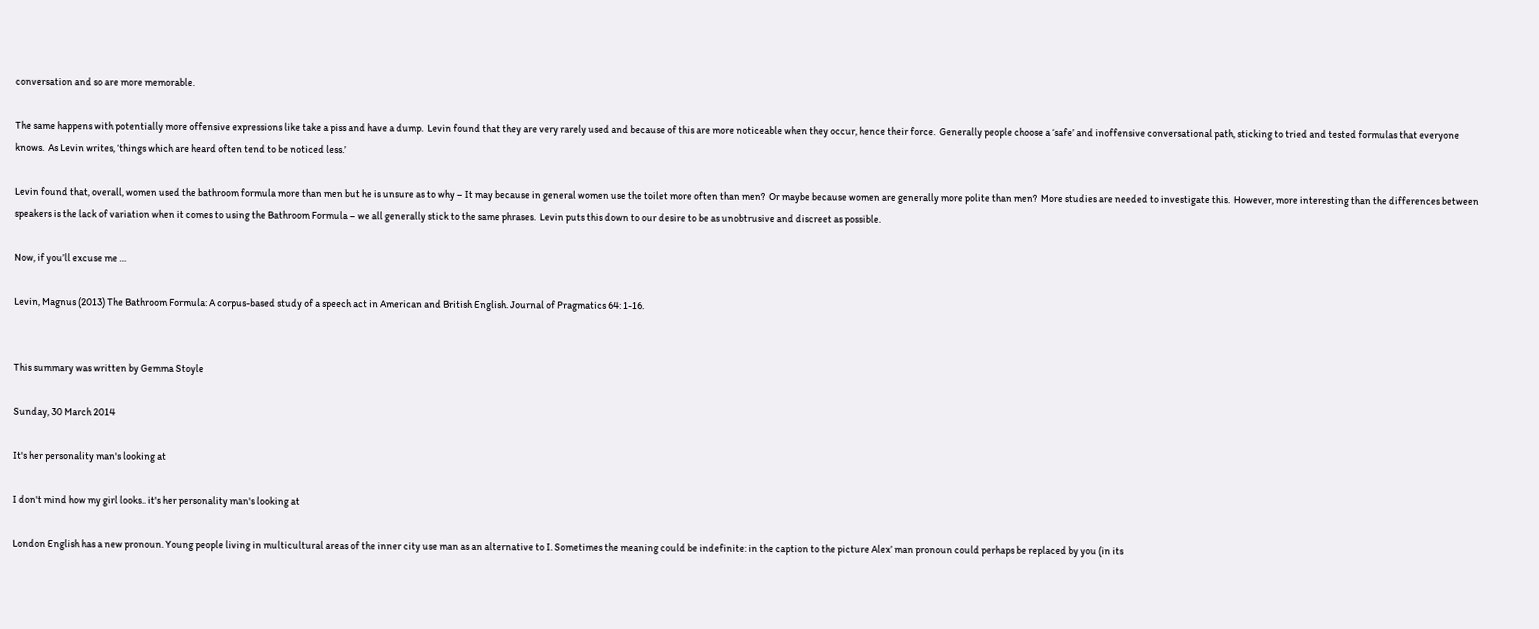conversation and so are more memorable.

The same happens with potentially more offensive expressions like take a piss and have a dump.  Levin found that they are very rarely used and because of this are more noticeable when they occur, hence their force.  Generally people choose a ‘safe’ and inoffensive conversational path, sticking to tried and tested formulas that everyone knows.  As Levin writes, ‘things which are heard often tend to be noticed less.’

Levin found that, overall, women used the bathroom formula more than men but he is unsure as to why – It may because in general women use the toilet more often than men?  Or maybe because women are generally more polite than men?  More studies are needed to investigate this.  However, more interesting than the differences between speakers is the lack of variation when it comes to using the Bathroom Formula – we all generally stick to the same phrases.  Levin puts this down to our desire to be as unobtrusive and discreet as possible.

Now, if you’ll excuse me …

Levin, Magnus (2013) The Bathroom Formula: A corpus-based study of a speech act in American and British English. Journal of Pragmatics 64: 1-16.


This summary was written by Gemma Stoyle

Sunday, 30 March 2014

It's her personality man's looking at

I don't mind how my girl looks.. it's her personality man's looking at

London English has a new pronoun. Young people living in multicultural areas of the inner city use man as an alternative to I. Sometimes the meaning could be indefinite: in the caption to the picture Alex’ man pronoun could perhaps be replaced by you (in its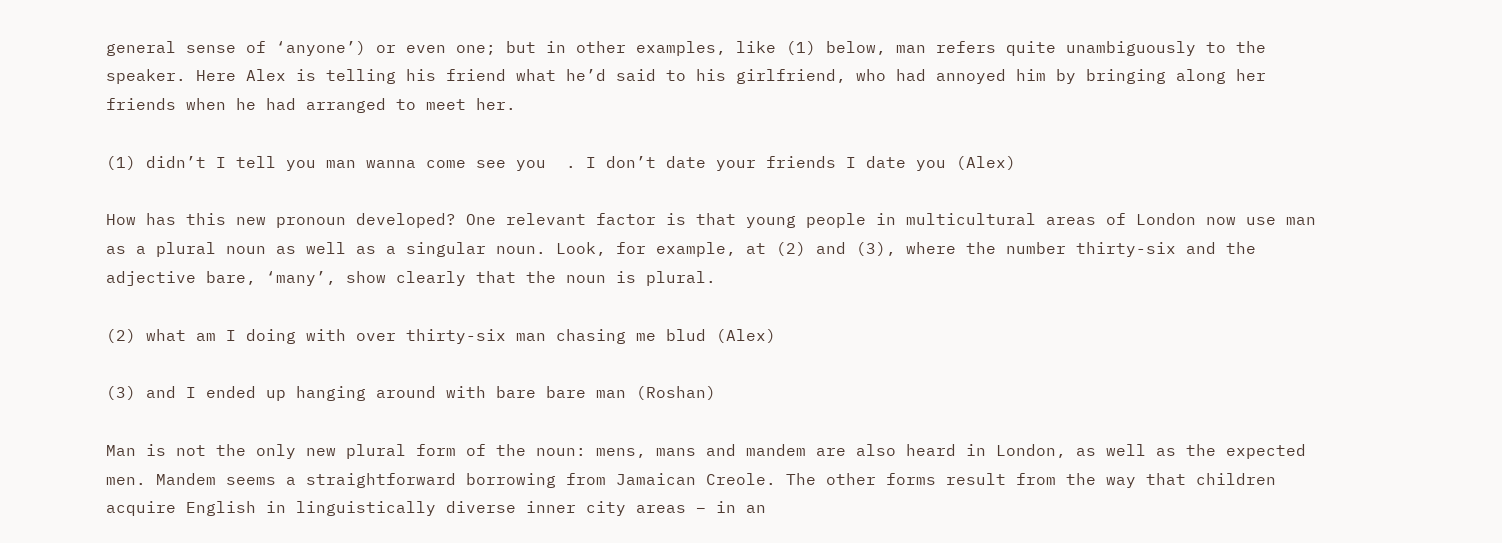general sense of ‘anyone’) or even one; but in other examples, like (1) below, man refers quite unambiguously to the speaker. Here Alex is telling his friend what he’d said to his girlfriend, who had annoyed him by bringing along her friends when he had arranged to meet her.

(1) didn’t I tell you man wanna come see you  . I don’t date your friends I date you (Alex)

How has this new pronoun developed? One relevant factor is that young people in multicultural areas of London now use man as a plural noun as well as a singular noun. Look, for example, at (2) and (3), where the number thirty-six and the adjective bare, ‘many’, show clearly that the noun is plural.

(2) what am I doing with over thirty-six man chasing me blud (Alex)

(3) and I ended up hanging around with bare bare man (Roshan)

Man is not the only new plural form of the noun: mens, mans and mandem are also heard in London, as well as the expected men. Mandem seems a straightforward borrowing from Jamaican Creole. The other forms result from the way that children acquire English in linguistically diverse inner city areas – in an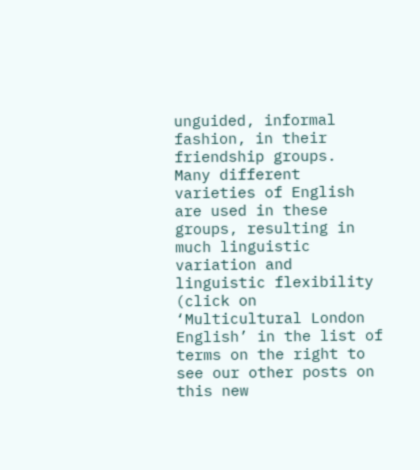unguided, informal fashion, in their friendship groups.  Many different varieties of English are used in these groups, resulting in much linguistic variation and linguistic flexibility (click on ‘Multicultural London English’ in the list of terms on the right to see our other posts on this new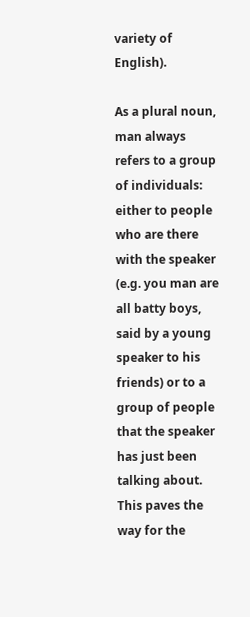variety of English).

As a plural noun, man always refers to a group of individuals: either to people who are there with the speaker (e.g. you man are all batty boys, said by a young speaker to his friends) or to a group of people that the speaker has just been talking about. This paves the way for the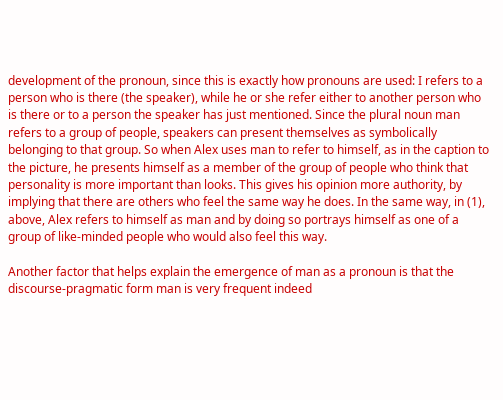development of the pronoun, since this is exactly how pronouns are used: I refers to a person who is there (the speaker), while he or she refer either to another person who is there or to a person the speaker has just mentioned. Since the plural noun man refers to a group of people, speakers can present themselves as symbolically belonging to that group. So when Alex uses man to refer to himself, as in the caption to the picture, he presents himself as a member of the group of people who think that personality is more important than looks. This gives his opinion more authority, by implying that there are others who feel the same way he does. In the same way, in (1), above, Alex refers to himself as man and by doing so portrays himself as one of a group of like-minded people who would also feel this way.

Another factor that helps explain the emergence of man as a pronoun is that the discourse-pragmatic form man is very frequent indeed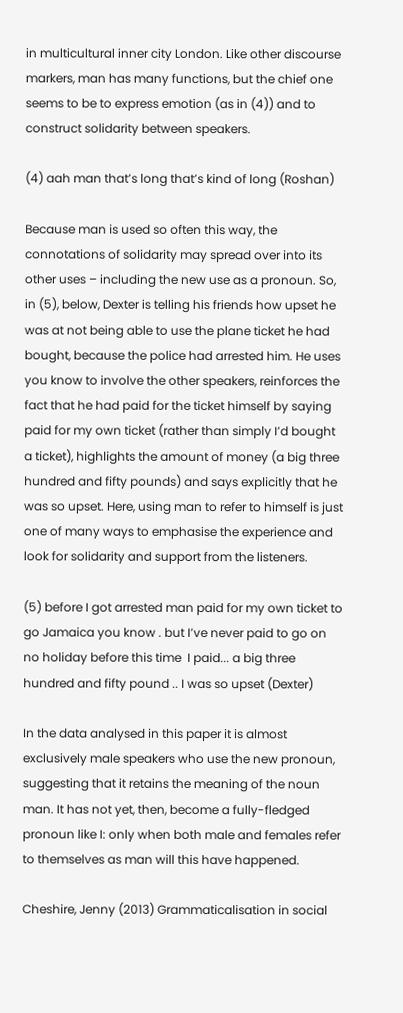in multicultural inner city London. Like other discourse markers, man has many functions, but the chief one seems to be to express emotion (as in (4)) and to construct solidarity between speakers.

(4) aah man that’s long that’s kind of long (Roshan)

Because man is used so often this way, the connotations of solidarity may spread over into its other uses – including the new use as a pronoun. So, in (5), below, Dexter is telling his friends how upset he was at not being able to use the plane ticket he had bought, because the police had arrested him. He uses you know to involve the other speakers, reinforces the fact that he had paid for the ticket himself by saying paid for my own ticket (rather than simply I’d bought a ticket), highlights the amount of money (a big three hundred and fifty pounds) and says explicitly that he was so upset. Here, using man to refer to himself is just one of many ways to emphasise the experience and look for solidarity and support from the listeners.

(5) before I got arrested man paid for my own ticket to go Jamaica you know . but I’ve never paid to go on no holiday before this time  I paid... a big three hundred and fifty pound .. I was so upset (Dexter)

In the data analysed in this paper it is almost exclusively male speakers who use the new pronoun, suggesting that it retains the meaning of the noun man. It has not yet, then, become a fully-fledged pronoun like I: only when both male and females refer to themselves as man will this have happened.

Cheshire, Jenny (2013) Grammaticalisation in social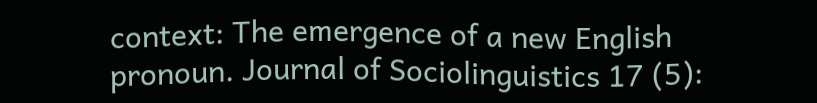context: The emergence of a new English pronoun. Journal of Sociolinguistics 17 (5):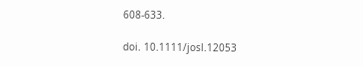608-633.

doi. 10.1111/josl.12053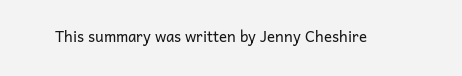This summary was written by Jenny Cheshire